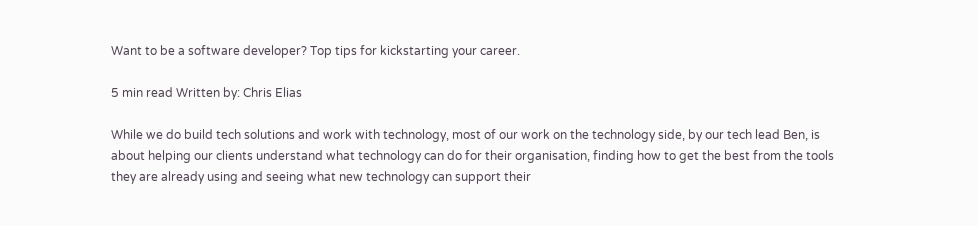Want to be a software developer? Top tips for kickstarting your career.

5 min read Written by: Chris Elias

While we do build tech solutions and work with technology, most of our work on the technology side, by our tech lead Ben, is about helping our clients understand what technology can do for their organisation, finding how to get the best from the tools they are already using and seeing what new technology can support their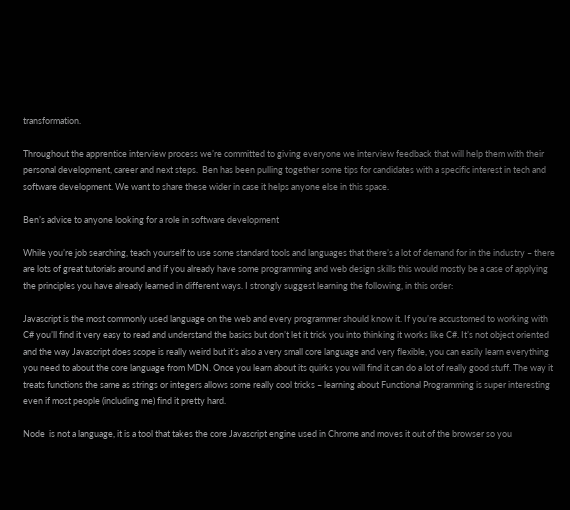transformation.

Throughout the apprentice interview process we’re committed to giving everyone we interview feedback that will help them with their personal development, career and next steps.  Ben has been pulling together some tips for candidates with a specific interest in tech and software development. We want to share these wider in case it helps anyone else in this space.

Ben’s advice to anyone looking for a role in software development

While you’re job searching, teach yourself to use some standard tools and languages that there’s a lot of demand for in the industry – there are lots of great tutorials around and if you already have some programming and web design skills this would mostly be a case of applying the principles you have already learned in different ways. I strongly suggest learning the following, in this order:

Javascript is the most commonly used language on the web and every programmer should know it. If you’re accustomed to working with C# you’ll find it very easy to read and understand the basics but don’t let it trick you into thinking it works like C#. It’s not object oriented and the way Javascript does scope is really weird but it’s also a very small core language and very flexible, you can easily learn everything you need to about the core language from MDN. Once you learn about its quirks you will find it can do a lot of really good stuff. The way it treats functions the same as strings or integers allows some really cool tricks – learning about Functional Programming is super interesting even if most people (including me) find it pretty hard.

Node  is not a language, it is a tool that takes the core Javascript engine used in Chrome and moves it out of the browser so you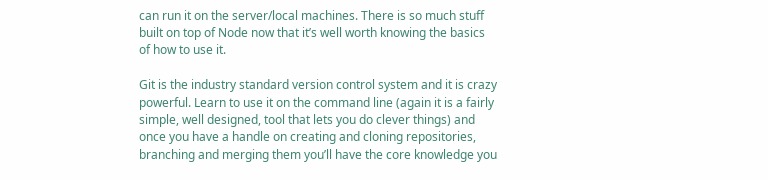can run it on the server/local machines. There is so much stuff built on top of Node now that it’s well worth knowing the basics of how to use it.

Git is the industry standard version control system and it is crazy powerful. Learn to use it on the command line (again it is a fairly simple, well designed, tool that lets you do clever things) and once you have a handle on creating and cloning repositories, branching and merging them you’ll have the core knowledge you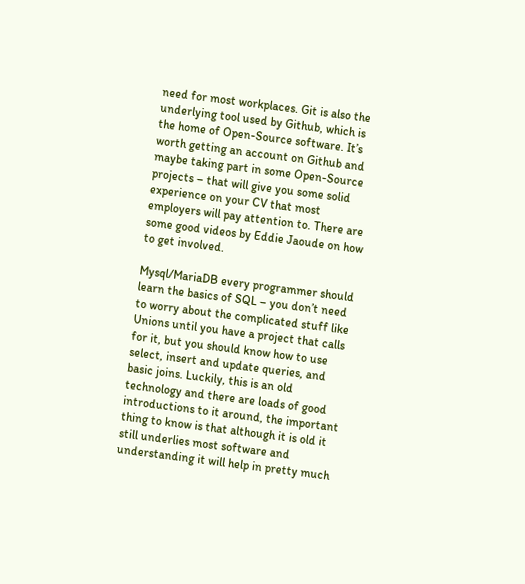need for most workplaces. Git is also the underlying tool used by Github, which is the home of Open-Source software. It’s worth getting an account on Github and maybe taking part in some Open-Source projects – that will give you some solid experience on your CV that most employers will pay attention to. There are some good videos by Eddie Jaoude on how to get involved.

Mysql/MariaDB every programmer should learn the basics of SQL – you don’t need to worry about the complicated stuff like Unions until you have a project that calls for it, but you should know how to use select, insert and update queries, and basic joins. Luckily, this is an old technology and there are loads of good introductions to it around, the important thing to know is that although it is old it still underlies most software and understanding it will help in pretty much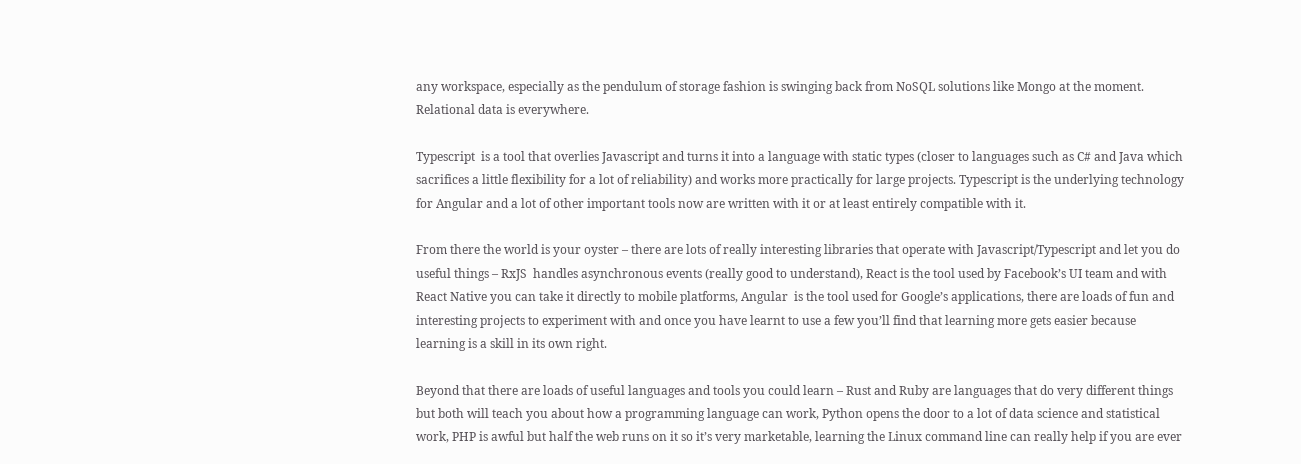any workspace, especially as the pendulum of storage fashion is swinging back from NoSQL solutions like Mongo at the moment. Relational data is everywhere.

Typescript  is a tool that overlies Javascript and turns it into a language with static types (closer to languages such as C# and Java which sacrifices a little flexibility for a lot of reliability) and works more practically for large projects. Typescript is the underlying technology for Angular and a lot of other important tools now are written with it or at least entirely compatible with it.

From there the world is your oyster – there are lots of really interesting libraries that operate with Javascript/Typescript and let you do useful things – RxJS  handles asynchronous events (really good to understand), React is the tool used by Facebook’s UI team and with React Native you can take it directly to mobile platforms, Angular  is the tool used for Google’s applications, there are loads of fun and interesting projects to experiment with and once you have learnt to use a few you’ll find that learning more gets easier because learning is a skill in its own right.

Beyond that there are loads of useful languages and tools you could learn – Rust and Ruby are languages that do very different things but both will teach you about how a programming language can work, Python opens the door to a lot of data science and statistical work, PHP is awful but half the web runs on it so it’s very marketable, learning the Linux command line can really help if you are ever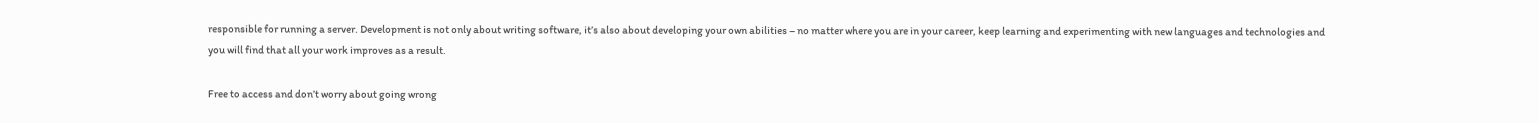responsible for running a server. Development is not only about writing software, it’s also about developing your own abilities – no matter where you are in your career, keep learning and experimenting with new languages and technologies and you will find that all your work improves as a result.

Free to access and don’t worry about going wrong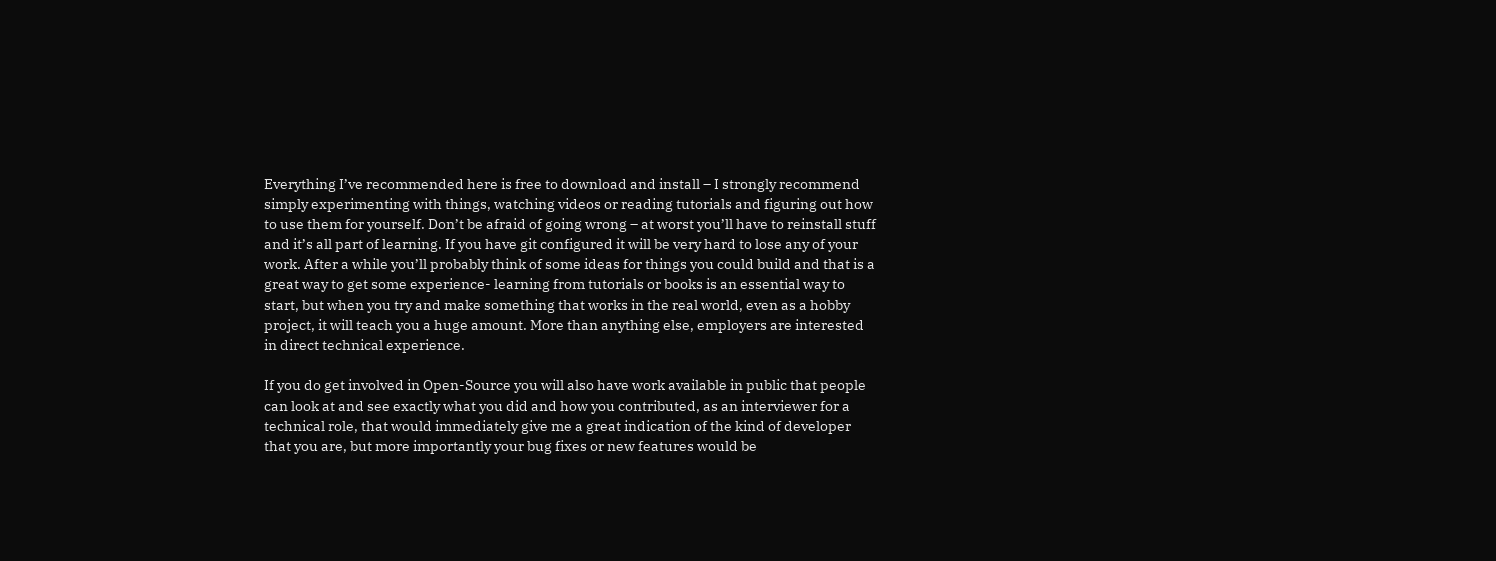Everything I’ve recommended here is free to download and install – I strongly recommend simply experimenting with things, watching videos or reading tutorials and figuring out how to use them for yourself. Don’t be afraid of going wrong – at worst you’ll have to reinstall stuff and it’s all part of learning. If you have git configured it will be very hard to lose any of your work. After a while you’ll probably think of some ideas for things you could build and that is a great way to get some experience- learning from tutorials or books is an essential way to start, but when you try and make something that works in the real world, even as a hobby project, it will teach you a huge amount. More than anything else, employers are interested in direct technical experience.

If you do get involved in Open-Source you will also have work available in public that people can look at and see exactly what you did and how you contributed, as an interviewer for a technical role, that would immediately give me a great indication of the kind of developer that you are, but more importantly your bug fixes or new features would be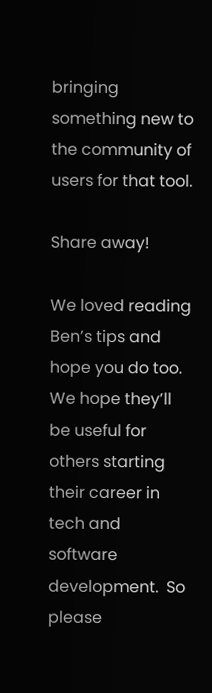bringing something new to the community of users for that tool.

Share away!

We loved reading Ben’s tips and hope you do too.  We hope they’ll be useful for others starting their career in tech and software development.  So please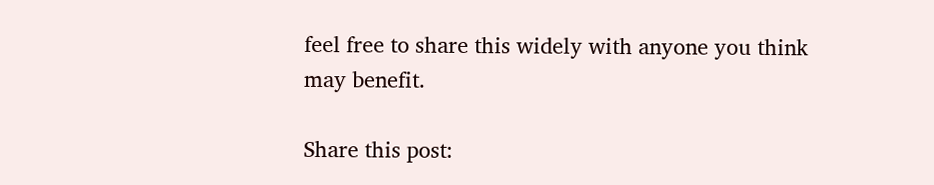feel free to share this widely with anyone you think may benefit.

Share this post: